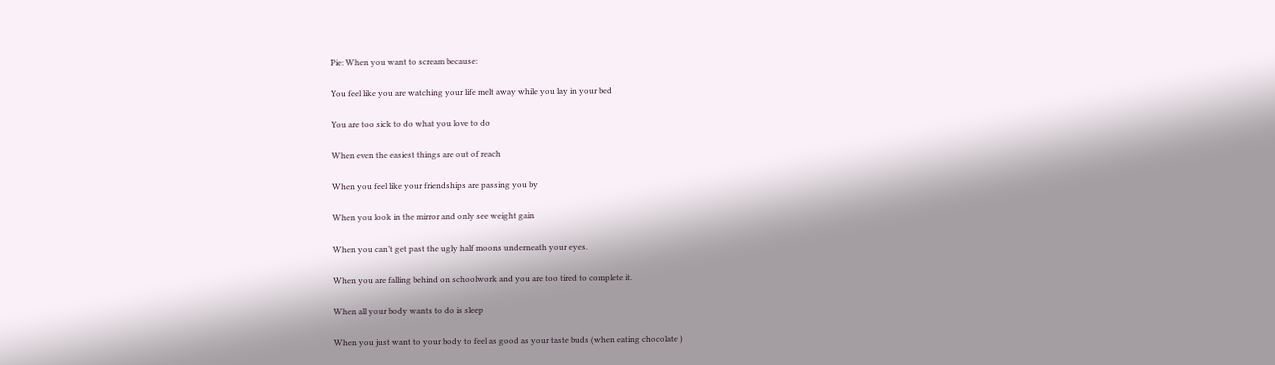Pie: When you want to scream because:

You feel like you are watching your life melt away while you lay in your bed

You are too sick to do what you love to do

When even the easiest things are out of reach

When you feel like your friendships are passing you by

When you look in the mirror and only see weight gain

When you can’t get past the ugly half moons underneath your eyes.

When you are falling behind on schoolwork and you are too tired to complete it.

When all your body wants to do is sleep

When you just want to your body to feel as good as your taste buds (when eating chocolate )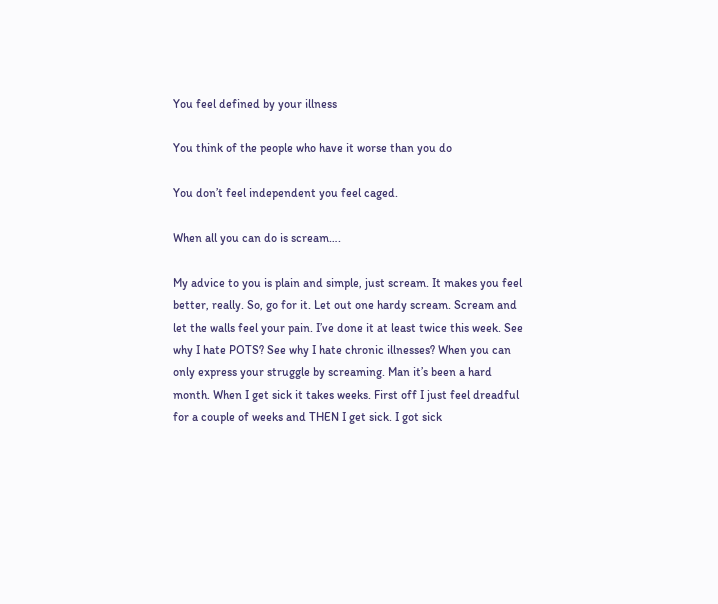You feel defined by your illness

You think of the people who have it worse than you do

You don’t feel independent you feel caged.

When all you can do is scream….

My advice to you is plain and simple, just scream. It makes you feel better, really. So, go for it. Let out one hardy scream. Scream and let the walls feel your pain. I’ve done it at least twice this week. See why I hate POTS? See why I hate chronic illnesses? When you can only express your struggle by screaming. Man it’s been a hard month. When I get sick it takes weeks. First off I just feel dreadful for a couple of weeks and THEN I get sick. I got sick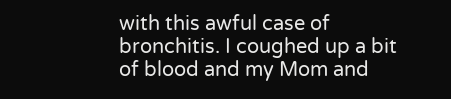with this awful case of bronchitis. I coughed up a bit of blood and my Mom and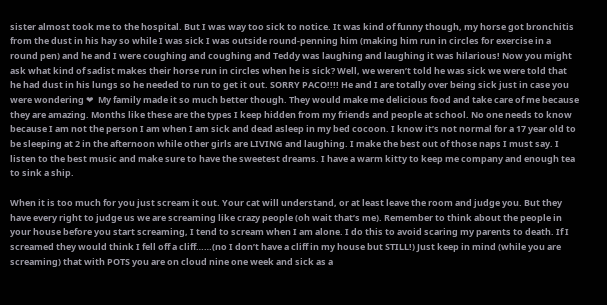sister almost took me to the hospital. But I was way too sick to notice. It was kind of funny though, my horse got bronchitis from the dust in his hay so while I was sick I was outside round-penning him (making him run in circles for exercise in a round pen) and he and I were coughing and coughing and Teddy was laughing and laughing it was hilarious! Now you might ask what kind of sadist makes their horse run in circles when he is sick? Well, we weren’t told he was sick we were told that he had dust in his lungs so he needed to run to get it out. SORRY PACO!!!! He and I are totally over being sick just in case you were wondering ❤  My family made it so much better though. They would make me delicious food and take care of me because they are amazing. Months like these are the types I keep hidden from my friends and people at school. No one needs to know because I am not the person I am when I am sick and dead asleep in my bed cocoon. I know it’s not normal for a 17 year old to be sleeping at 2 in the afternoon while other girls are LIVING and laughing. I make the best out of those naps I must say. I listen to the best music and make sure to have the sweetest dreams. I have a warm kitty to keep me company and enough tea to sink a ship.

When it is too much for you just scream it out. Your cat will understand, or at least leave the room and judge you. But they have every right to judge us we are screaming like crazy people (oh wait that’s me). Remember to think about the people in your house before you start screaming, I tend to scream when I am alone. I do this to avoid scaring my parents to death. If I screamed they would think I fell off a cliff……(no I don’t have a cliff in my house but STILL!) Just keep in mind (while you are screaming) that with POTS you are on cloud nine one week and sick as a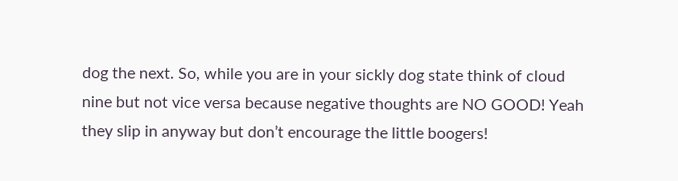dog the next. So, while you are in your sickly dog state think of cloud nine but not vice versa because negative thoughts are NO GOOD! Yeah they slip in anyway but don’t encourage the little boogers!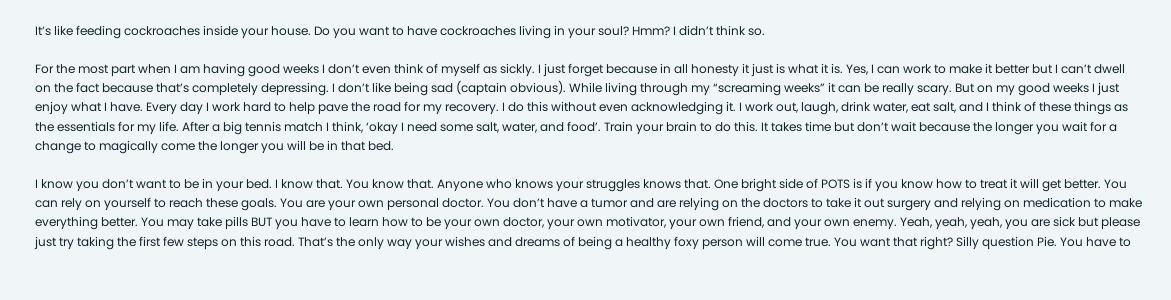It’s like feeding cockroaches inside your house. Do you want to have cockroaches living in your soul? Hmm? I didn’t think so.

For the most part when I am having good weeks I don’t even think of myself as sickly. I just forget because in all honesty it just is what it is. Yes, I can work to make it better but I can’t dwell on the fact because that’s completely depressing. I don’t like being sad (captain obvious). While living through my “screaming weeks” it can be really scary. But on my good weeks I just enjoy what I have. Every day I work hard to help pave the road for my recovery. I do this without even acknowledging it. I work out, laugh, drink water, eat salt, and I think of these things as the essentials for my life. After a big tennis match I think, ‘okay I need some salt, water, and food’. Train your brain to do this. It takes time but don’t wait because the longer you wait for a change to magically come the longer you will be in that bed.

I know you don’t want to be in your bed. I know that. You know that. Anyone who knows your struggles knows that. One bright side of POTS is if you know how to treat it will get better. You can rely on yourself to reach these goals. You are your own personal doctor. You don’t have a tumor and are relying on the doctors to take it out surgery and relying on medication to make everything better. You may take pills BUT you have to learn how to be your own doctor, your own motivator, your own friend, and your own enemy. Yeah, yeah, yeah, you are sick but please just try taking the first few steps on this road. That’s the only way your wishes and dreams of being a healthy foxy person will come true. You want that right? Silly question Pie. You have to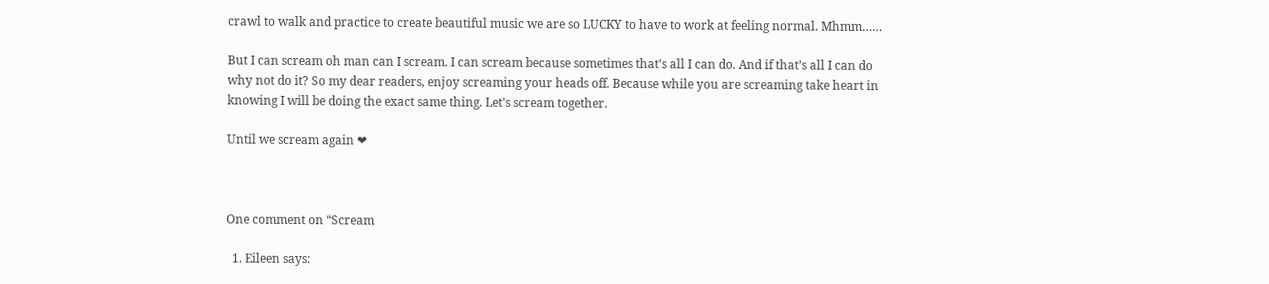crawl to walk and practice to create beautiful music we are so LUCKY to have to work at feeling normal. Mhmm……

But I can scream oh man can I scream. I can scream because sometimes that’s all I can do. And if that’s all I can do why not do it? So my dear readers, enjoy screaming your heads off. Because while you are screaming take heart in knowing I will be doing the exact same thing. Let’s scream together.

Until we scream again ❤



One comment on “Scream

  1. Eileen says: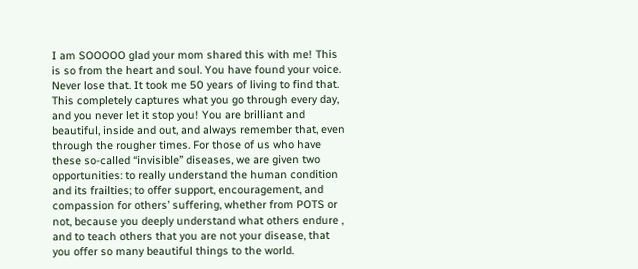I am SOOOOO glad your mom shared this with me! This is so from the heart and soul. You have found your voice. Never lose that. It took me 50 years of living to find that. This completely captures what you go through every day, and you never let it stop you! You are brilliant and beautiful, inside and out, and always remember that, even through the rougher times. For those of us who have these so-called “invisible” diseases, we are given two opportunities: to really understand the human condition and its frailties; to offer support, encouragement, and compassion for others’ suffering, whether from POTS or not, because you deeply understand what others endure , and to teach others that you are not your disease, that you offer so many beautiful things to the world.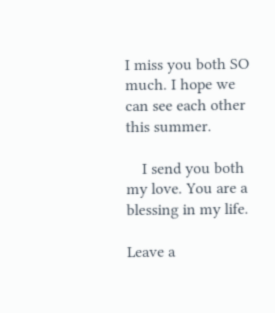I miss you both SO much. I hope we can see each other this summer.

    I send you both my love. You are a blessing in my life.

Leave a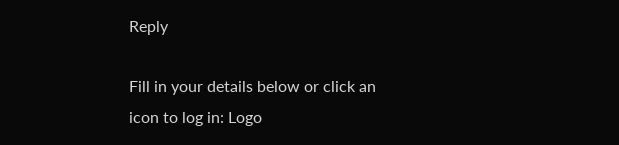Reply

Fill in your details below or click an icon to log in: Logo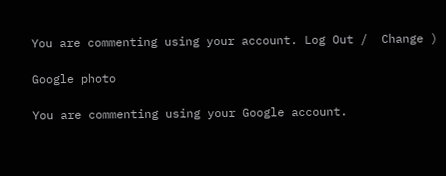You are commenting using your account. Log Out /  Change )

Google photo

You are commenting using your Google account.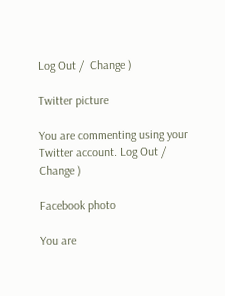Log Out /  Change )

Twitter picture

You are commenting using your Twitter account. Log Out /  Change )

Facebook photo

You are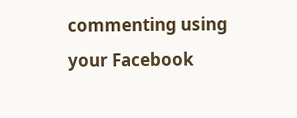commenting using your Facebook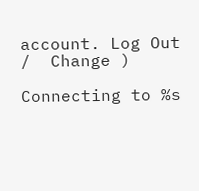account. Log Out /  Change )

Connecting to %s